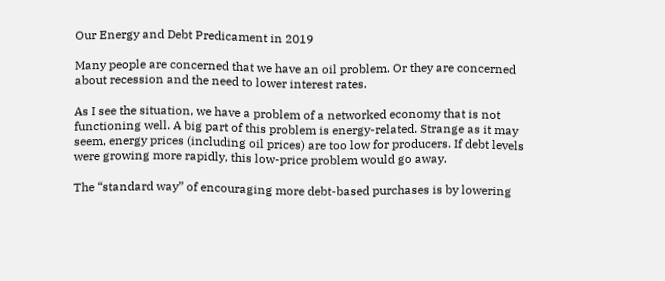Our Energy and Debt Predicament in 2019

Many people are concerned that we have an oil problem. Or they are concerned about recession and the need to lower interest rates.

As I see the situation, we have a problem of a networked economy that is not functioning well. A big part of this problem is energy-related. Strange as it may seem, energy prices (including oil prices) are too low for producers. If debt levels were growing more rapidly, this low-price problem would go away.

The “standard way” of encouraging more debt-based purchases is by lowering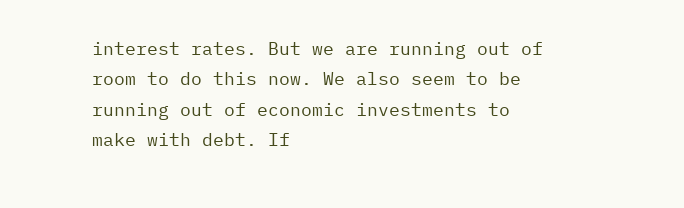interest rates. But we are running out of room to do this now. We also seem to be running out of economic investments to make with debt. If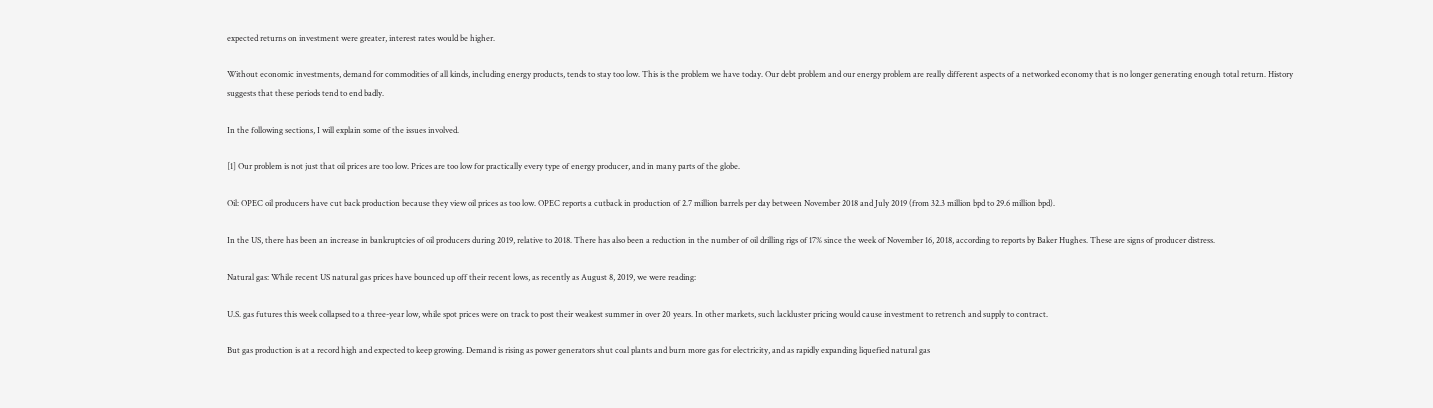expected returns on investment were greater, interest rates would be higher.

Without economic investments, demand for commodities of all kinds, including energy products, tends to stay too low. This is the problem we have today. Our debt problem and our energy problem are really different aspects of a networked economy that is no longer generating enough total return. History suggests that these periods tend to end badly.

In the following sections, I will explain some of the issues involved.

[1] Our problem is not just that oil prices are too low. Prices are too low for practically every type of energy producer, and in many parts of the globe.

Oil: OPEC oil producers have cut back production because they view oil prices as too low. OPEC reports a cutback in production of 2.7 million barrels per day between November 2018 and July 2019 (from 32.3 million bpd to 29.6 million bpd).

In the US, there has been an increase in bankruptcies of oil producers during 2019, relative to 2018. There has also been a reduction in the number of oil drilling rigs of 17% since the week of November 16, 2018, according to reports by Baker Hughes. These are signs of producer distress.

Natural gas: While recent US natural gas prices have bounced up off their recent lows, as recently as August 8, 2019, we were reading:

U.S. gas futures this week collapsed to a three-year low, while spot prices were on track to post their weakest summer in over 20 years. In other markets, such lackluster pricing would cause investment to retrench and supply to contract.

But gas production is at a record high and expected to keep growing. Demand is rising as power generators shut coal plants and burn more gas for electricity, and as rapidly expanding liquefied natural gas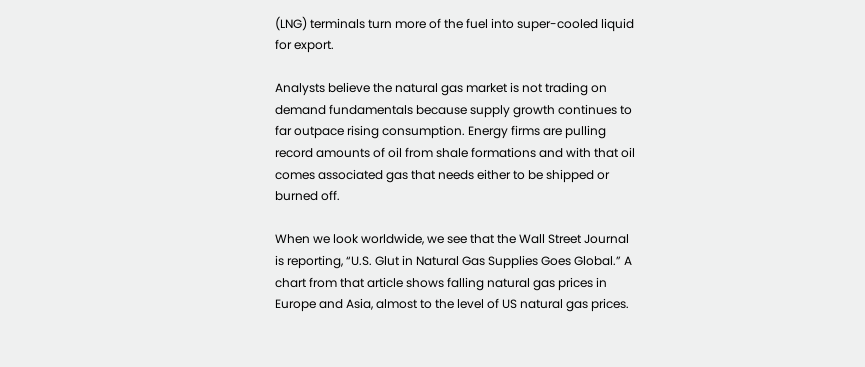(LNG) terminals turn more of the fuel into super-cooled liquid for export.

Analysts believe the natural gas market is not trading on demand fundamentals because supply growth continues to far outpace rising consumption. Energy firms are pulling record amounts of oil from shale formations and with that oil comes associated gas that needs either to be shipped or burned off.

When we look worldwide, we see that the Wall Street Journal is reporting, “U.S. Glut in Natural Gas Supplies Goes Global.” A chart from that article shows falling natural gas prices in Europe and Asia, almost to the level of US natural gas prices.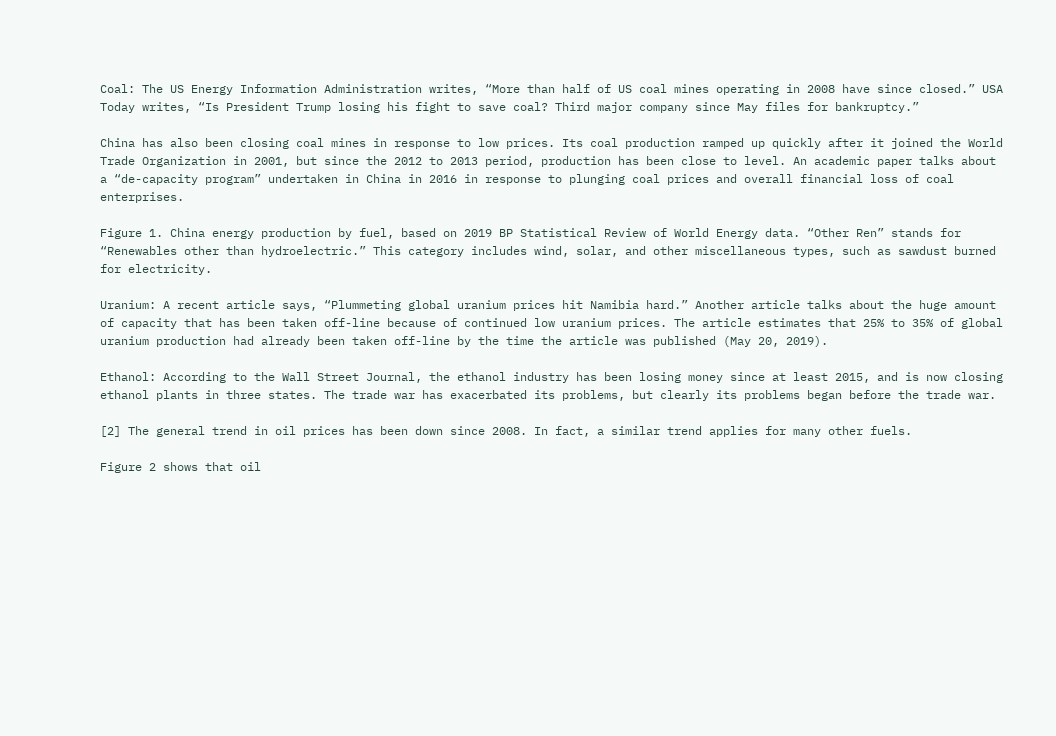Coal: The US Energy Information Administration writes, “More than half of US coal mines operating in 2008 have since closed.” USA Today writes, “Is President Trump losing his fight to save coal? Third major company since May files for bankruptcy.”

China has also been closing coal mines in response to low prices. Its coal production ramped up quickly after it joined the World Trade Organization in 2001, but since the 2012 to 2013 period, production has been close to level. An academic paper talks about a “de-capacity program” undertaken in China in 2016 in response to plunging coal prices and overall financial loss of coal enterprises.

Figure 1. China energy production by fuel, based on 2019 BP Statistical Review of World Energy data. “Other Ren” stands for “Renewables other than hydroelectric.” This category includes wind, solar, and other miscellaneous types, such as sawdust burned for electricity.

Uranium: A recent article says, “Plummeting global uranium prices hit Namibia hard.” Another article talks about the huge amount of capacity that has been taken off-line because of continued low uranium prices. The article estimates that 25% to 35% of global uranium production had already been taken off-line by the time the article was published (May 20, 2019).

Ethanol: According to the Wall Street Journal, the ethanol industry has been losing money since at least 2015, and is now closing ethanol plants in three states. The trade war has exacerbated its problems, but clearly its problems began before the trade war.

[2] The general trend in oil prices has been down since 2008. In fact, a similar trend applies for many other fuels.

Figure 2 shows that oil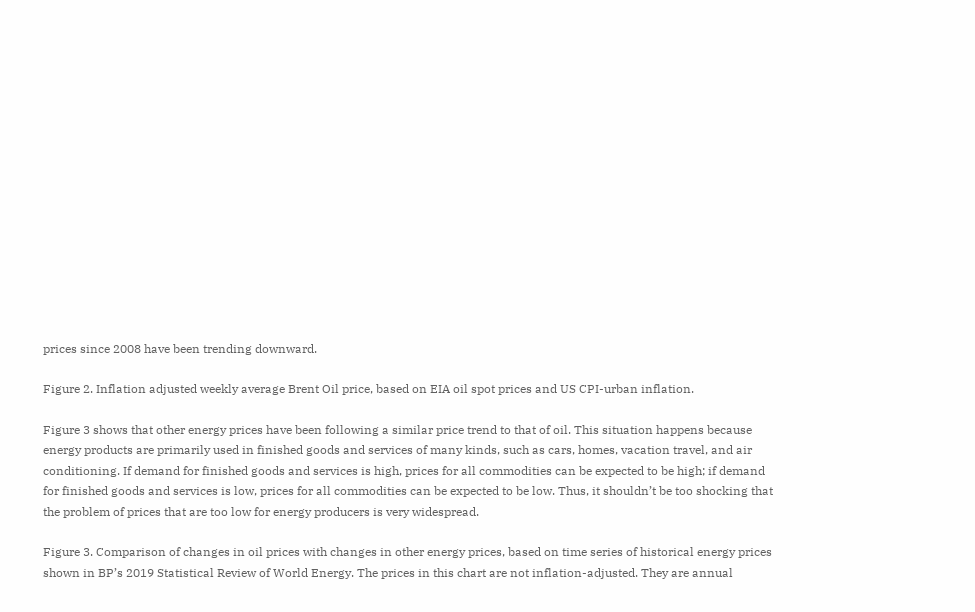prices since 2008 have been trending downward.

Figure 2. Inflation adjusted weekly average Brent Oil price, based on EIA oil spot prices and US CPI-urban inflation.

Figure 3 shows that other energy prices have been following a similar price trend to that of oil. This situation happens because energy products are primarily used in finished goods and services of many kinds, such as cars, homes, vacation travel, and air conditioning. If demand for finished goods and services is high, prices for all commodities can be expected to be high; if demand for finished goods and services is low, prices for all commodities can be expected to be low. Thus, it shouldn’t be too shocking that the problem of prices that are too low for energy producers is very widespread.

Figure 3. Comparison of changes in oil prices with changes in other energy prices, based on time series of historical energy prices shown in BP’s 2019 Statistical Review of World Energy. The prices in this chart are not inflation-adjusted. They are annual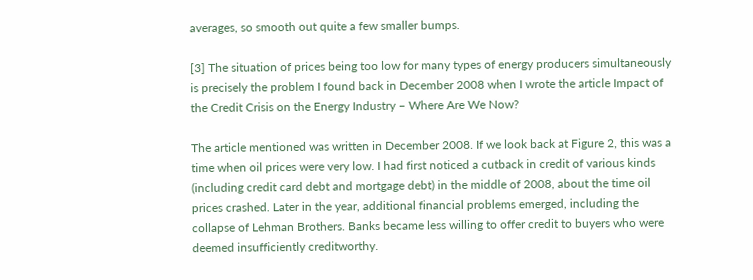averages, so smooth out quite a few smaller bumps.

[3] The situation of prices being too low for many types of energy producers simultaneously is precisely the problem I found back in December 2008 when I wrote the article Impact of the Credit Crisis on the Energy Industry – Where Are We Now?

The article mentioned was written in December 2008. If we look back at Figure 2, this was a time when oil prices were very low. I had first noticed a cutback in credit of various kinds (including credit card debt and mortgage debt) in the middle of 2008, about the time oil prices crashed. Later in the year, additional financial problems emerged, including the collapse of Lehman Brothers. Banks became less willing to offer credit to buyers who were deemed insufficiently creditworthy.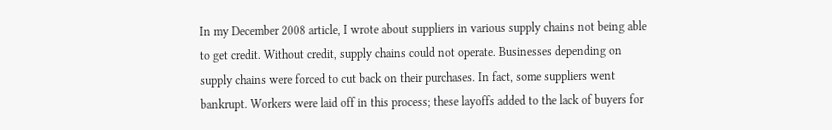In my December 2008 article, I wrote about suppliers in various supply chains not being able to get credit. Without credit, supply chains could not operate. Businesses depending on supply chains were forced to cut back on their purchases. In fact, some suppliers went bankrupt. Workers were laid off in this process; these layoffs added to the lack of buyers for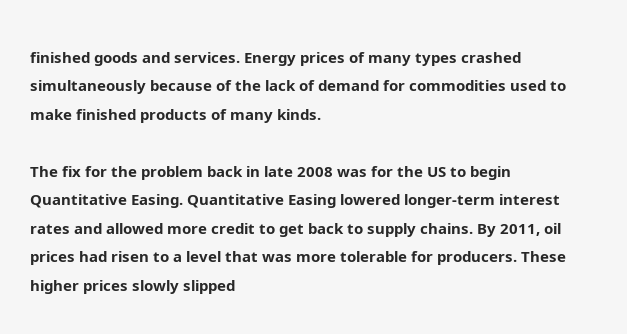finished goods and services. Energy prices of many types crashed simultaneously because of the lack of demand for commodities used to make finished products of many kinds.

The fix for the problem back in late 2008 was for the US to begin Quantitative Easing. Quantitative Easing lowered longer-term interest rates and allowed more credit to get back to supply chains. By 2011, oil prices had risen to a level that was more tolerable for producers. These higher prices slowly slipped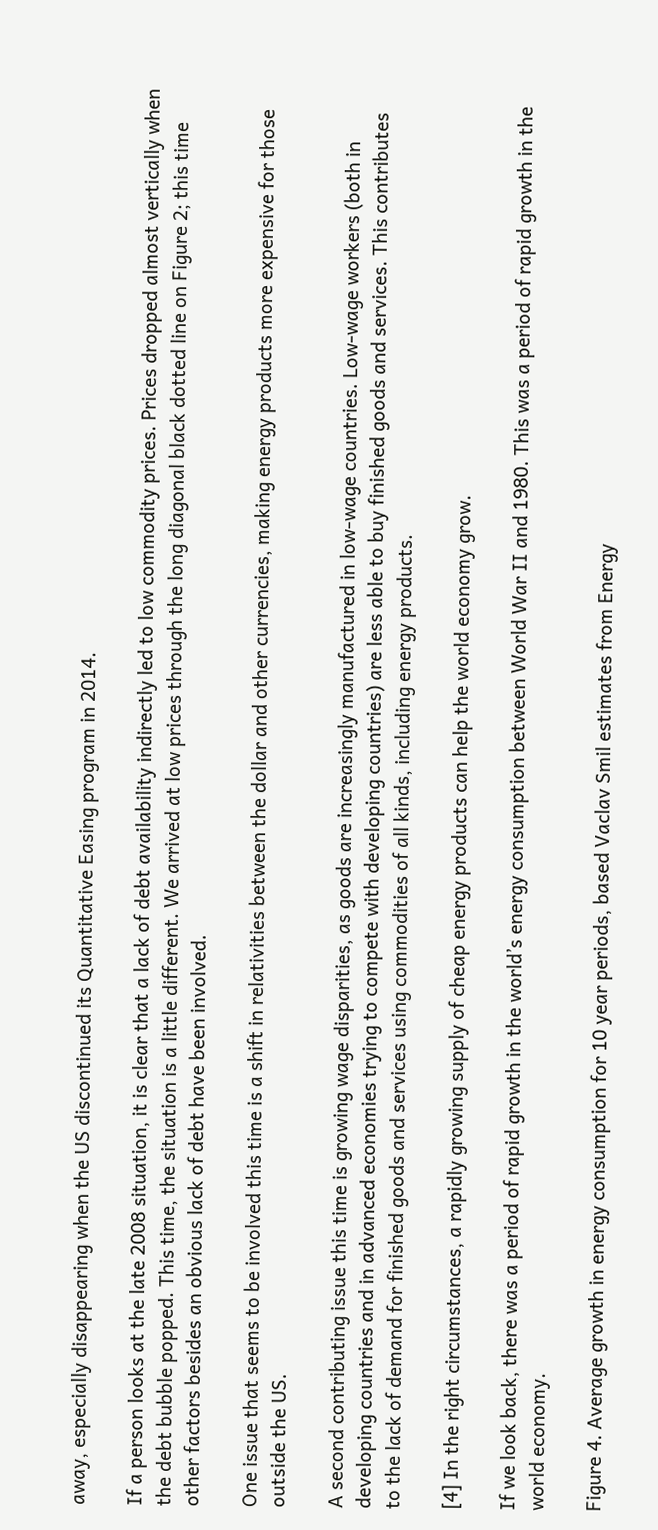away, especially disappearing when the US discontinued its Quantitative Easing program in 2014.

If a person looks at the late 2008 situation, it is clear that a lack of debt availability indirectly led to low commodity prices. Prices dropped almost vertically when the debt bubble popped. This time, the situation is a little different. We arrived at low prices through the long diagonal black dotted line on Figure 2; this time other factors besides an obvious lack of debt have been involved.

One issue that seems to be involved this time is a shift in relativities between the dollar and other currencies, making energy products more expensive for those outside the US.

A second contributing issue this time is growing wage disparities, as goods are increasingly manufactured in low-wage countries. Low-wage workers (both in developing countries and in advanced economies trying to compete with developing countries) are less able to buy finished goods and services. This contributes to the lack of demand for finished goods and services using commodities of all kinds, including energy products.

[4] In the right circumstances, a rapidly growing supply of cheap energy products can help the world economy grow.

If we look back, there was a period of rapid growth in the world’s energy consumption between World War II and 1980. This was a period of rapid growth in the world economy.

Figure 4. Average growth in energy consumption for 10 year periods, based Vaclav Smil estimates from Energy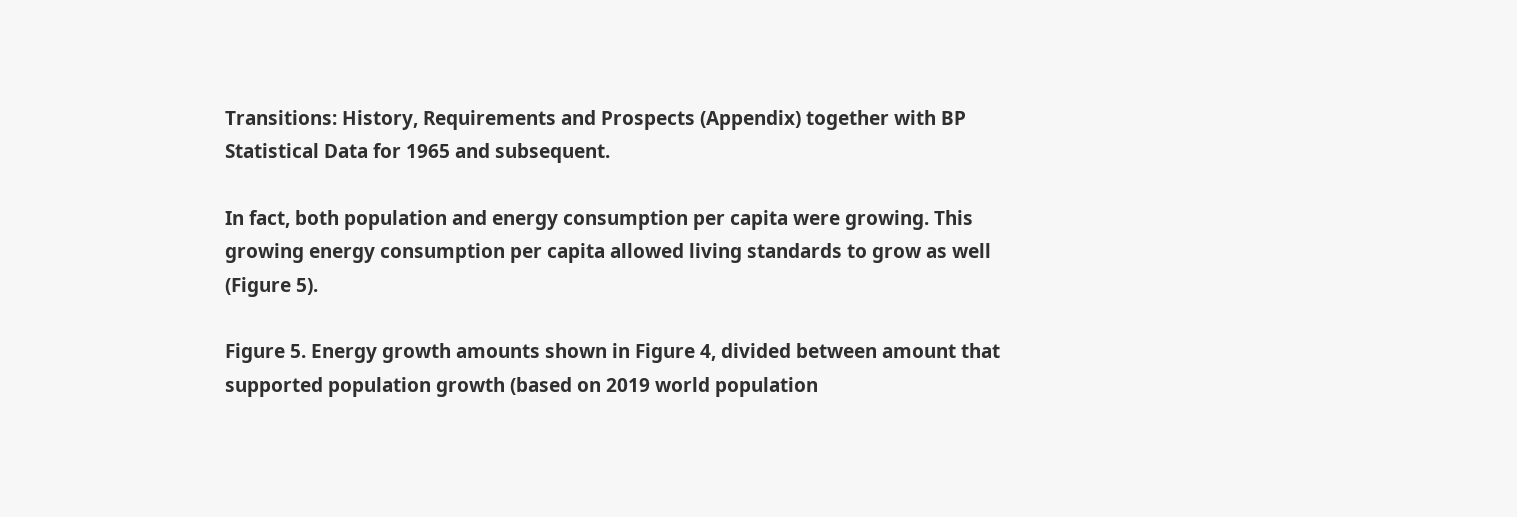Transitions: History, Requirements and Prospects (Appendix) together with BP Statistical Data for 1965 and subsequent.

In fact, both population and energy consumption per capita were growing. This growing energy consumption per capita allowed living standards to grow as well (Figure 5).

Figure 5. Energy growth amounts shown in Figure 4, divided between amount that supported population growth (based on 2019 world population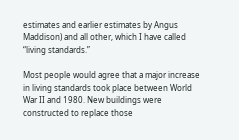estimates and earlier estimates by Angus Maddison) and all other, which I have called “living standards.”

Most people would agree that a major increase in living standards took place between World War II and 1980. New buildings were constructed to replace those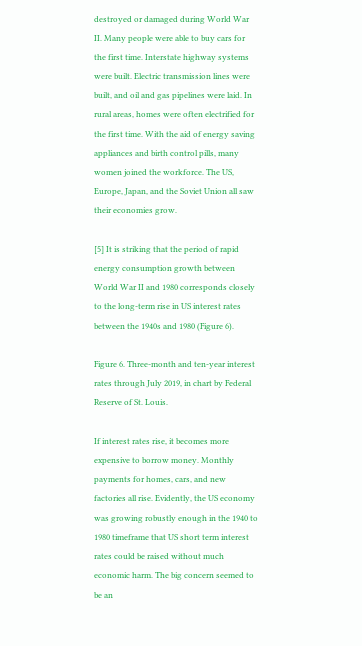destroyed or damaged during World War II. Many people were able to buy cars for the first time. Interstate highway systems were built. Electric transmission lines were built, and oil and gas pipelines were laid. In rural areas, homes were often electrified for the first time. With the aid of energy saving appliances and birth control pills, many women joined the workforce. The US, Europe, Japan, and the Soviet Union all saw their economies grow.

[5] It is striking that the period of rapid energy consumption growth between World War II and 1980 corresponds closely to the long-term rise in US interest rates between the 1940s and 1980 (Figure 6).

Figure 6. Three-month and ten-year interest rates through July 2019, in chart by Federal Reserve of St. Louis.

If interest rates rise, it becomes more expensive to borrow money. Monthly payments for homes, cars, and new factories all rise. Evidently, the US economy was growing robustly enough in the 1940 to 1980 timeframe that US short term interest rates could be raised without much economic harm. The big concern seemed to be an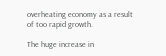overheating economy as a result of too rapid growth.

The huge increase in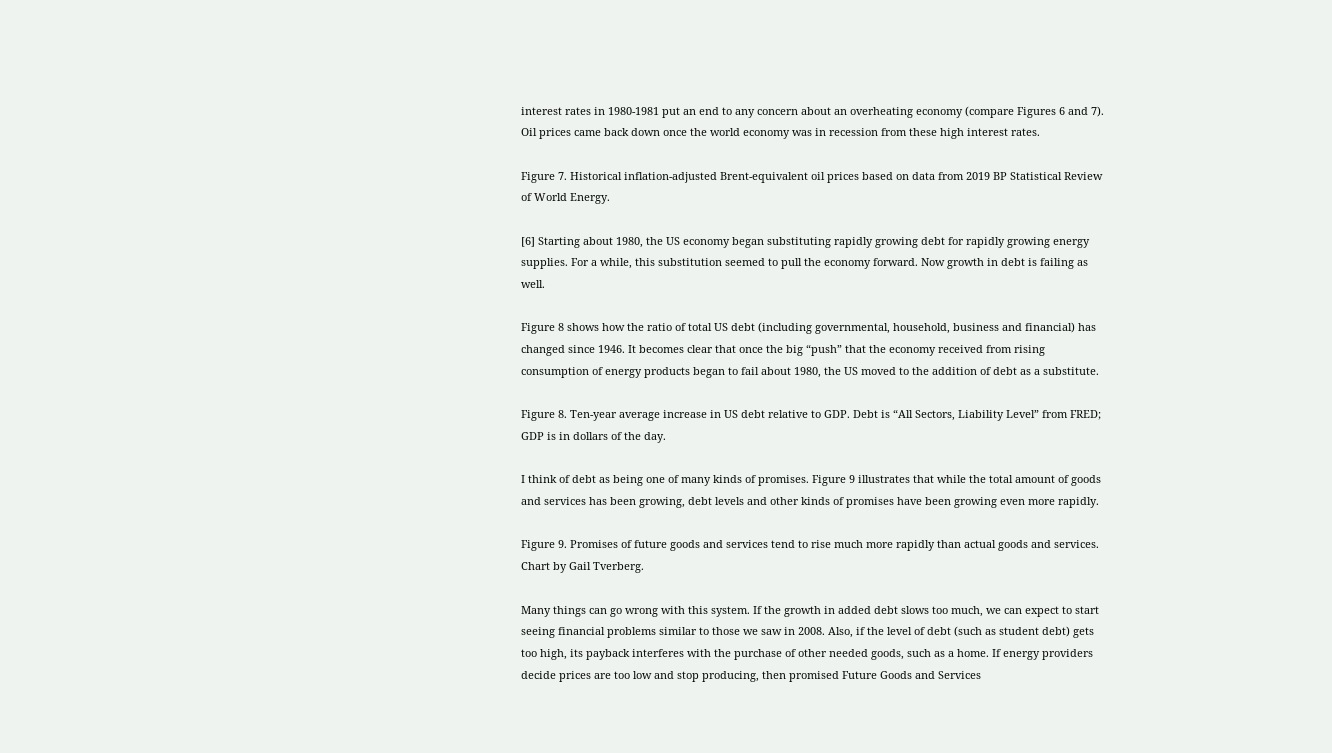interest rates in 1980-1981 put an end to any concern about an overheating economy (compare Figures 6 and 7). Oil prices came back down once the world economy was in recession from these high interest rates.

Figure 7. Historical inflation-adjusted Brent-equivalent oil prices based on data from 2019 BP Statistical Review of World Energy.

[6] Starting about 1980, the US economy began substituting rapidly growing debt for rapidly growing energy supplies. For a while, this substitution seemed to pull the economy forward. Now growth in debt is failing as well.

Figure 8 shows how the ratio of total US debt (including governmental, household, business and financial) has changed since 1946. It becomes clear that once the big “push” that the economy received from rising consumption of energy products began to fail about 1980, the US moved to the addition of debt as a substitute.

Figure 8. Ten-year average increase in US debt relative to GDP. Debt is “All Sectors, Liability Level” from FRED; GDP is in dollars of the day.

I think of debt as being one of many kinds of promises. Figure 9 illustrates that while the total amount of goods and services has been growing, debt levels and other kinds of promises have been growing even more rapidly.

Figure 9. Promises of future goods and services tend to rise much more rapidly than actual goods and services. Chart by Gail Tverberg.

Many things can go wrong with this system. If the growth in added debt slows too much, we can expect to start seeing financial problems similar to those we saw in 2008. Also, if the level of debt (such as student debt) gets too high, its payback interferes with the purchase of other needed goods, such as a home. If energy providers decide prices are too low and stop producing, then promised Future Goods and Services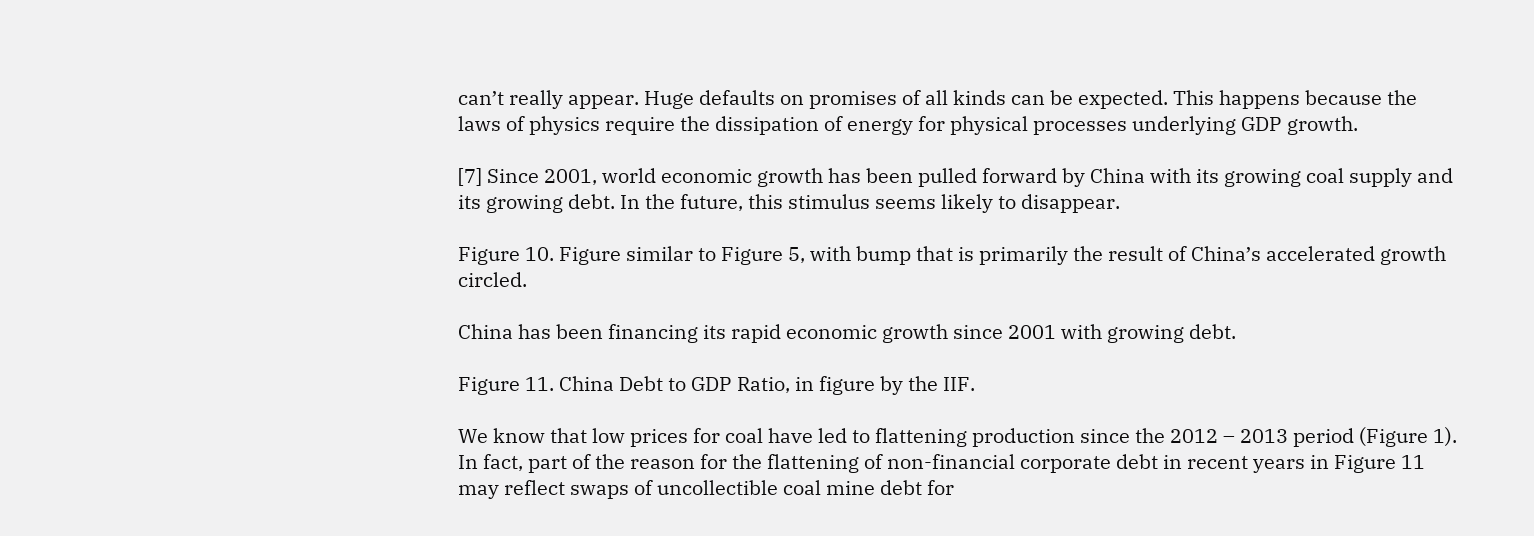can’t really appear. Huge defaults on promises of all kinds can be expected. This happens because the laws of physics require the dissipation of energy for physical processes underlying GDP growth.

[7] Since 2001, world economic growth has been pulled forward by China with its growing coal supply and its growing debt. In the future, this stimulus seems likely to disappear.

Figure 10. Figure similar to Figure 5, with bump that is primarily the result of China’s accelerated growth circled.

China has been financing its rapid economic growth since 2001 with growing debt.

Figure 11. China Debt to GDP Ratio, in figure by the IIF.

We know that low prices for coal have led to flattening production since the 2012 – 2013 period (Figure 1). In fact, part of the reason for the flattening of non-financial corporate debt in recent years in Figure 11 may reflect swaps of uncollectible coal mine debt for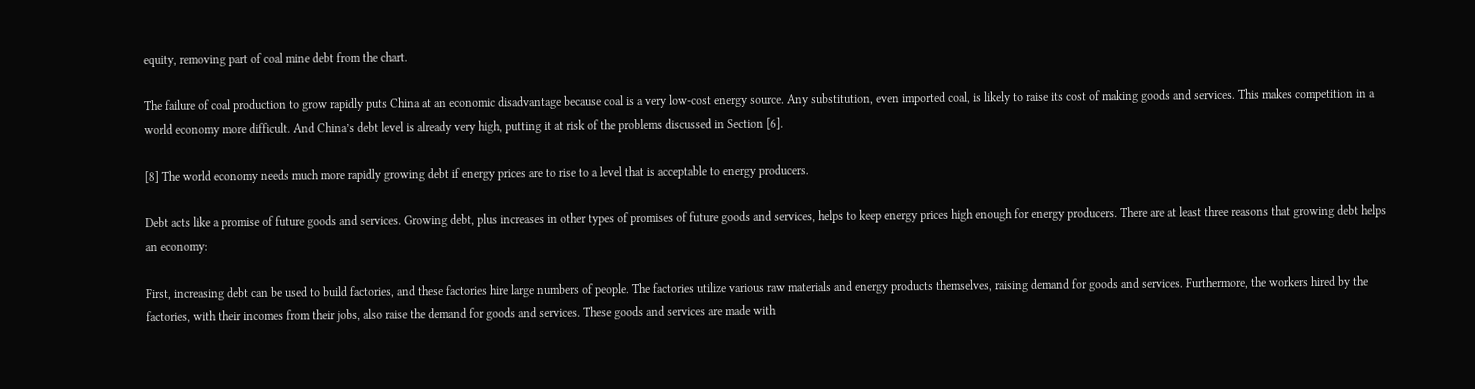equity, removing part of coal mine debt from the chart.

The failure of coal production to grow rapidly puts China at an economic disadvantage because coal is a very low-cost energy source. Any substitution, even imported coal, is likely to raise its cost of making goods and services. This makes competition in a world economy more difficult. And China’s debt level is already very high, putting it at risk of the problems discussed in Section [6].

[8] The world economy needs much more rapidly growing debt if energy prices are to rise to a level that is acceptable to energy producers.

Debt acts like a promise of future goods and services. Growing debt, plus increases in other types of promises of future goods and services, helps to keep energy prices high enough for energy producers. There are at least three reasons that growing debt helps an economy:

First, increasing debt can be used to build factories, and these factories hire large numbers of people. The factories utilize various raw materials and energy products themselves, raising demand for goods and services. Furthermore, the workers hired by the factories, with their incomes from their jobs, also raise the demand for goods and services. These goods and services are made with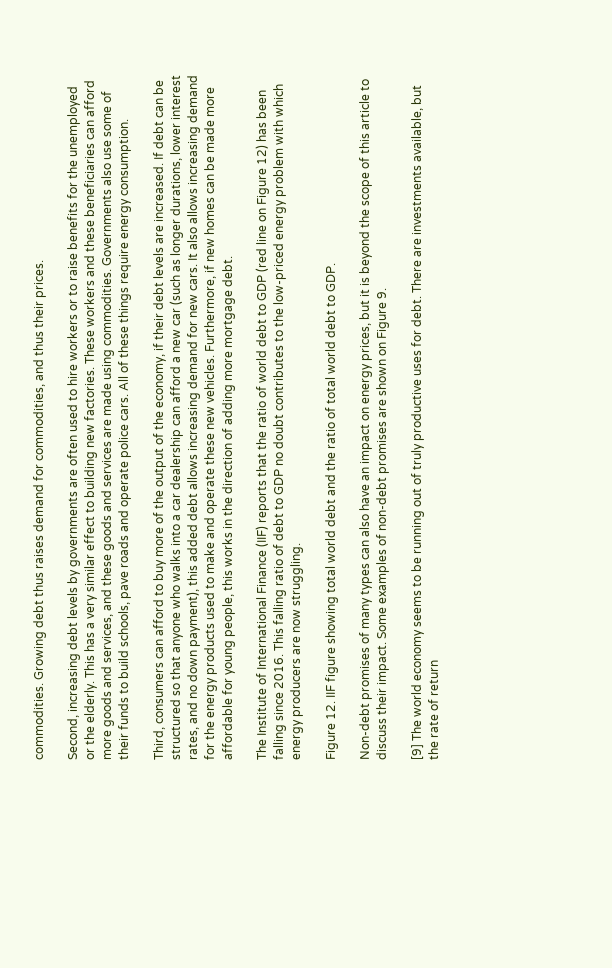commodities. Growing debt thus raises demand for commodities, and thus their prices.

Second, increasing debt levels by governments are often used to hire workers or to raise benefits for the unemployed or the elderly. This has a very similar effect to building new factories. These workers and these beneficiaries can afford more goods and services, and these goods and services are made using commodities. Governments also use some of their funds to build schools, pave roads and operate police cars. All of these things require energy consumption.

Third, consumers can afford to buy more of the output of the economy, if their debt levels are increased. If debt can be structured so that anyone who walks into a car dealership can afford a new car (such as longer durations, lower interest rates, and no down payment), this added debt allows increasing demand for new cars. It also allows increasing demand for the energy products used to make and operate these new vehicles. Furthermore, if new homes can be made more affordable for young people, this works in the direction of adding more mortgage debt.

The Institute of International Finance (IIF) reports that the ratio of world debt to GDP (red line on Figure 12) has been falling since 2016. This falling ratio of debt to GDP no doubt contributes to the low-priced energy problem with which energy producers are now struggling.

Figure 12. IIF figure showing total world debt and the ratio of total world debt to GDP.

Non-debt promises of many types can also have an impact on energy prices, but it is beyond the scope of this article to discuss their impact. Some examples of non-debt promises are shown on Figure 9.

[9] The world economy seems to be running out of truly productive uses for debt. There are investments available, but the rate of return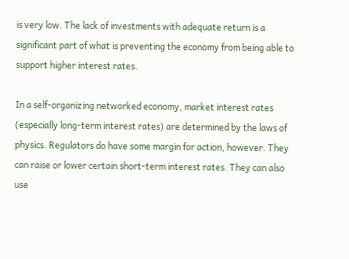is very low. The lack of investments with adequate return is a significant part of what is preventing the economy from being able to support higher interest rates.

In a self-organizing networked economy, market interest rates (especially long-term interest rates) are determined by the laws of physics. Regulators do have some margin for action, however. They can raise or lower certain short-term interest rates. They can also use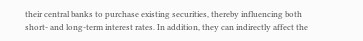their central banks to purchase existing securities, thereby influencing both short- and long-term interest rates. In addition, they can indirectly affect the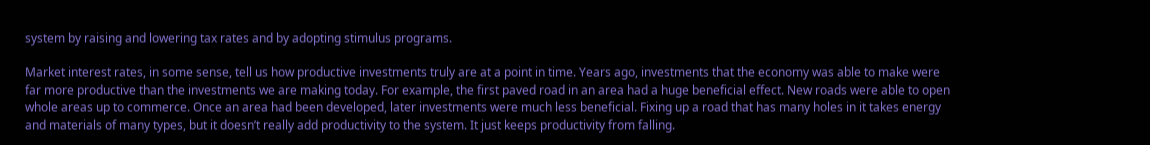system by raising and lowering tax rates and by adopting stimulus programs.

Market interest rates, in some sense, tell us how productive investments truly are at a point in time. Years ago, investments that the economy was able to make were far more productive than the investments we are making today. For example, the first paved road in an area had a huge beneficial effect. New roads were able to open whole areas up to commerce. Once an area had been developed, later investments were much less beneficial. Fixing up a road that has many holes in it takes energy and materials of many types, but it doesn’t really add productivity to the system. It just keeps productivity from falling.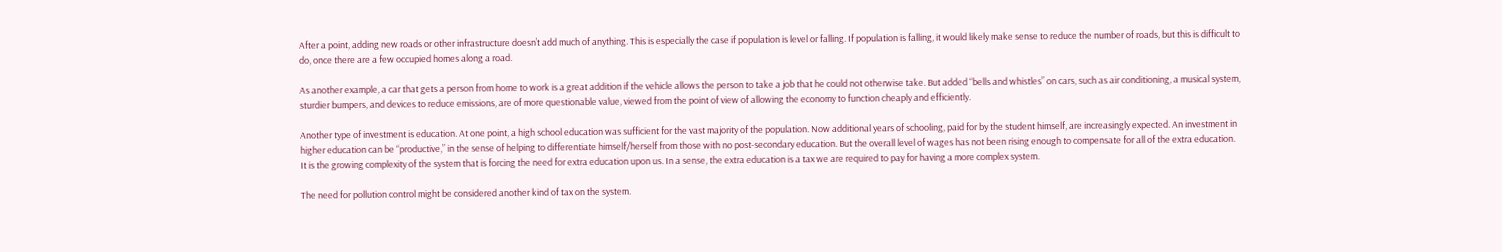After a point, adding new roads or other infrastructure doesn’t add much of anything. This is especially the case if population is level or falling. If population is falling, it would likely make sense to reduce the number of roads, but this is difficult to do, once there are a few occupied homes along a road.

As another example, a car that gets a person from home to work is a great addition if the vehicle allows the person to take a job that he could not otherwise take. But added “bells and whistles” on cars, such as air conditioning, a musical system, sturdier bumpers, and devices to reduce emissions, are of more questionable value, viewed from the point of view of allowing the economy to function cheaply and efficiently.

Another type of investment is education. At one point, a high school education was sufficient for the vast majority of the population. Now additional years of schooling, paid for by the student himself, are increasingly expected. An investment in higher education can be “productive,” in the sense of helping to differentiate himself/herself from those with no post-secondary education. But the overall level of wages has not been rising enough to compensate for all of the extra education. It is the growing complexity of the system that is forcing the need for extra education upon us. In a sense, the extra education is a tax we are required to pay for having a more complex system.

The need for pollution control might be considered another kind of tax on the system.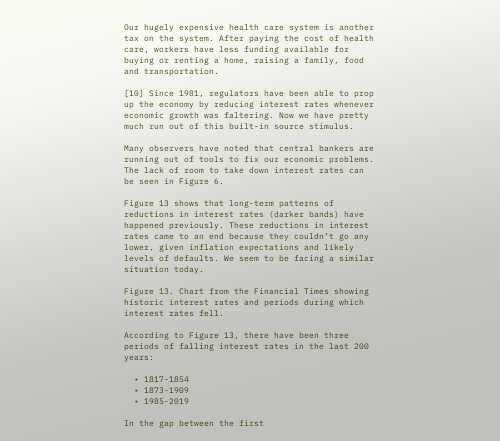Our hugely expensive health care system is another tax on the system. After paying the cost of health care, workers have less funding available for buying or renting a home, raising a family, food and transportation.

[10] Since 1981, regulators have been able to prop up the economy by reducing interest rates whenever economic growth was faltering. Now we have pretty much run out of this built-in source stimulus.

Many observers have noted that central bankers are running out of tools to fix our economic problems. The lack of room to take down interest rates can be seen in Figure 6.

Figure 13 shows that long-term patterns of reductions in interest rates (darker bands) have happened previously. These reductions in interest rates came to an end because they couldn’t go any lower, given inflation expectations and likely levels of defaults. We seem to be facing a similar situation today.

Figure 13. Chart from the Financial Times showing historic interest rates and periods during which interest rates fell.

According to Figure 13, there have been three periods of falling interest rates in the last 200 years:

  • 1817-1854
  • 1873-1909
  • 1985-2019

In the gap between the first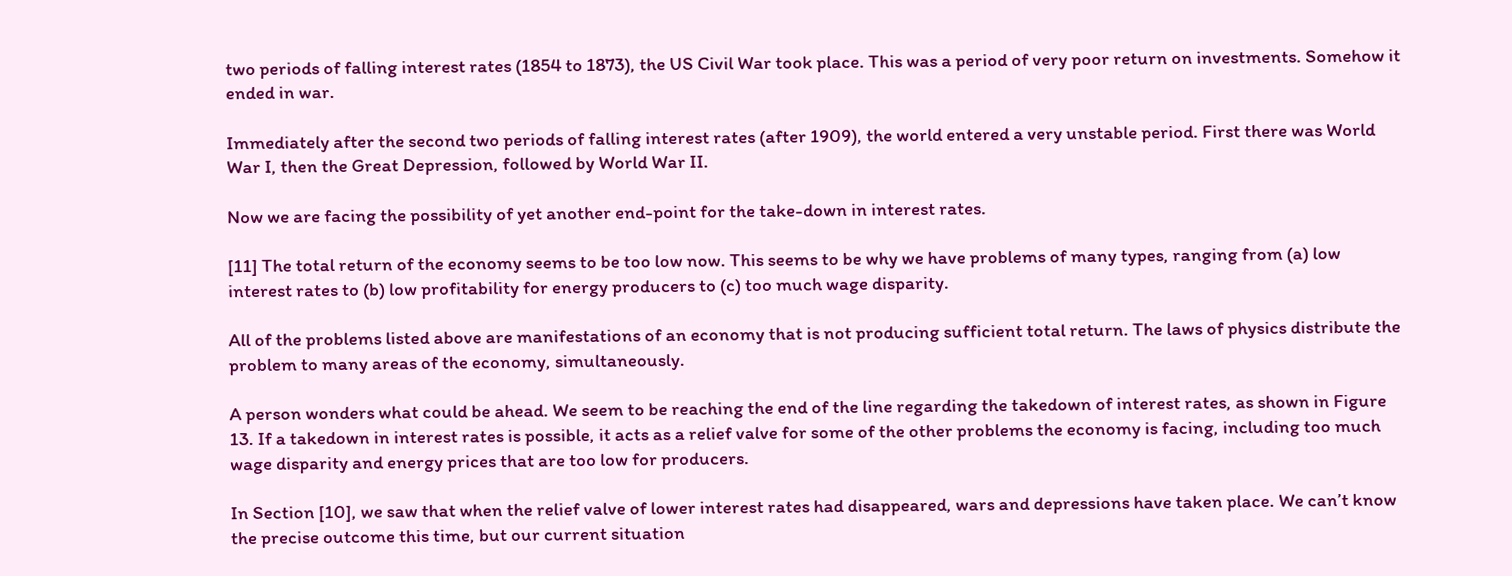two periods of falling interest rates (1854 to 1873), the US Civil War took place. This was a period of very poor return on investments. Somehow it ended in war.

Immediately after the second two periods of falling interest rates (after 1909), the world entered a very unstable period. First there was World War I, then the Great Depression, followed by World War II.

Now we are facing the possibility of yet another end-point for the take-down in interest rates.

[11] The total return of the economy seems to be too low now. This seems to be why we have problems of many types, ranging from (a) low interest rates to (b) low profitability for energy producers to (c) too much wage disparity.

All of the problems listed above are manifestations of an economy that is not producing sufficient total return. The laws of physics distribute the problem to many areas of the economy, simultaneously.

A person wonders what could be ahead. We seem to be reaching the end of the line regarding the takedown of interest rates, as shown in Figure 13. If a takedown in interest rates is possible, it acts as a relief valve for some of the other problems the economy is facing, including too much wage disparity and energy prices that are too low for producers.

In Section [10], we saw that when the relief valve of lower interest rates had disappeared, wars and depressions have taken place. We can’t know the precise outcome this time, but our current situation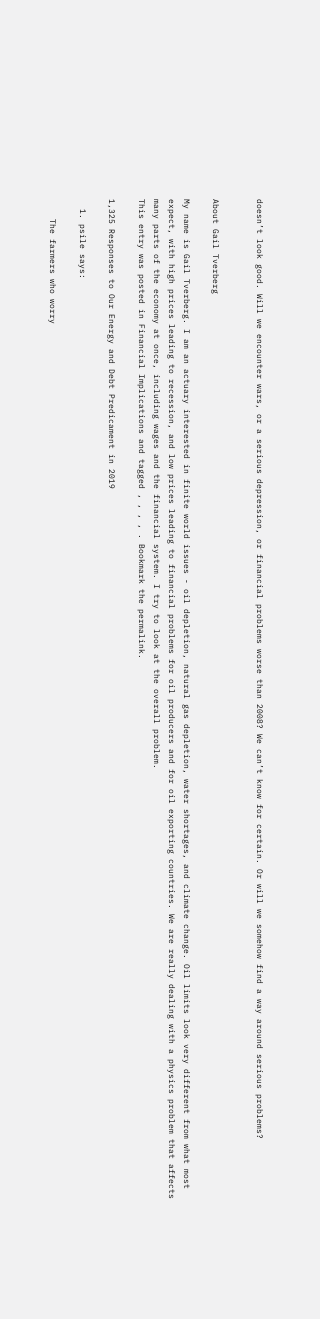doesn’t look good. Will we encounter wars, or a serious depression, or financial problems worse than 2008? We can’t know for certain. Or will we somehow find a way around serious problems?


About Gail Tverberg

My name is Gail Tverberg. I am an actuary interested in finite world issues - oil depletion, natural gas depletion, water shortages, and climate change. Oil limits look very different from what most expect, with high prices leading to recession, and low prices leading to financial problems for oil producers and for oil exporting countries. We are really dealing with a physics problem that affects many parts of the economy at once, including wages and the financial system. I try to look at the overall problem.
This entry was posted in Financial Implications and tagged , , , , . Bookmark the permalink.

1,325 Responses to Our Energy and Debt Predicament in 2019

  1. psile says:

    The farmers who worry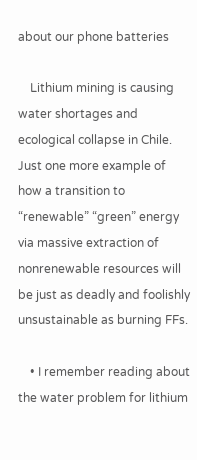about our phone batteries

    Lithium mining is causing water shortages and ecological collapse in Chile. Just one more example of how a transition to “renewable” “green” energy via massive extraction of nonrenewable resources will be just as deadly and foolishly unsustainable as burning FFs.

    • I remember reading about the water problem for lithium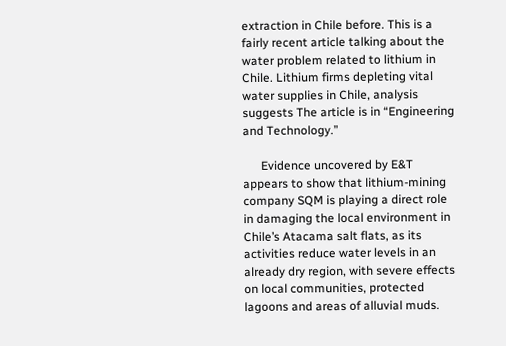extraction in Chile before. This is a fairly recent article talking about the water problem related to lithium in Chile. Lithium firms depleting vital water supplies in Chile, analysis suggests The article is in “Engineering and Technology.”

      Evidence uncovered by E&T appears to show that lithium-mining company SQM is playing a direct role in damaging the local environment in Chile’s Atacama salt flats, as its activities reduce water levels in an already dry region, with severe effects on local communities, protected lagoons and areas of alluvial muds.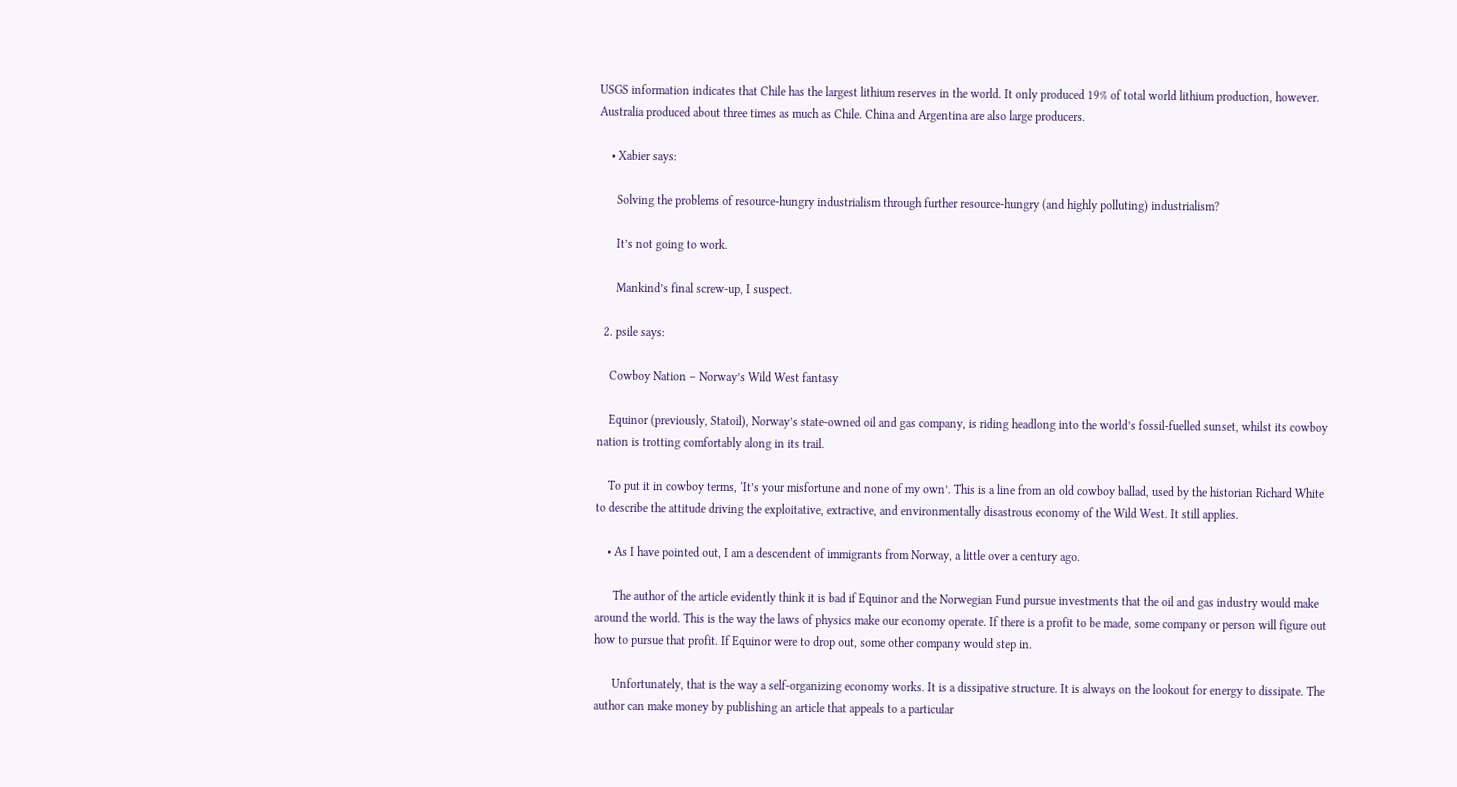USGS information indicates that Chile has the largest lithium reserves in the world. It only produced 19% of total world lithium production, however. Australia produced about three times as much as Chile. China and Argentina are also large producers.

    • Xabier says:

      Solving the problems of resource-hungry industrialism through further resource-hungry (and highly polluting) industrialism?

      It’s not going to work.

      Mankind’s final screw-up, I suspect.

  2. psile says:

    Cowboy Nation – Norway’s Wild West fantasy

    Equinor (previously, Statoil), Norway’s state-owned oil and gas company, is riding headlong into the world’s fossil-fuelled sunset, whilst its cowboy nation is trotting comfortably along in its trail.

    To put it in cowboy terms, ‘It’s your misfortune and none of my own’. This is a line from an old cowboy ballad, used by the historian Richard White to describe the attitude driving the exploitative, extractive, and environmentally disastrous economy of the Wild West. It still applies.

    • As I have pointed out, I am a descendent of immigrants from Norway, a little over a century ago.

      The author of the article evidently think it is bad if Equinor and the Norwegian Fund pursue investments that the oil and gas industry would make around the world. This is the way the laws of physics make our economy operate. If there is a profit to be made, some company or person will figure out how to pursue that profit. If Equinor were to drop out, some other company would step in.

      Unfortunately, that is the way a self-organizing economy works. It is a dissipative structure. It is always on the lookout for energy to dissipate. The author can make money by publishing an article that appeals to a particular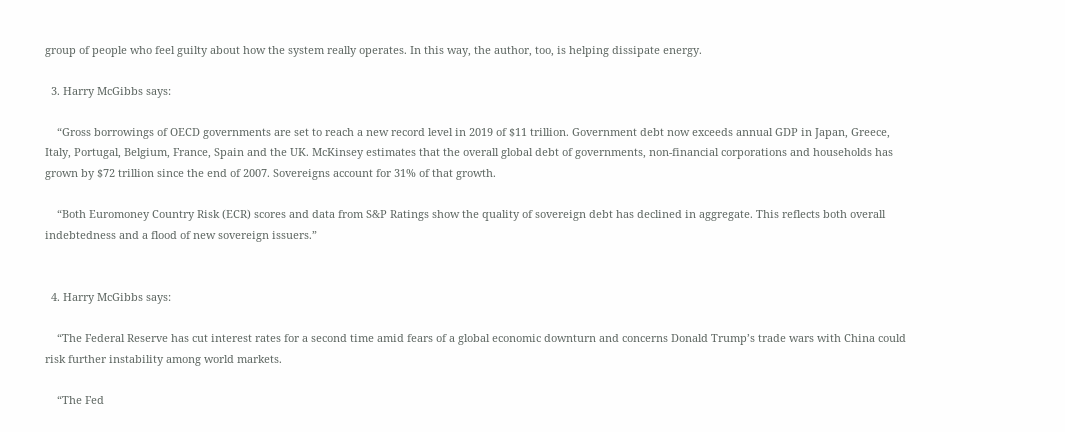group of people who feel guilty about how the system really operates. In this way, the author, too, is helping dissipate energy.

  3. Harry McGibbs says:

    “Gross borrowings of OECD governments are set to reach a new record level in 2019 of $11 trillion. Government debt now exceeds annual GDP in Japan, Greece, Italy, Portugal, Belgium, France, Spain and the UK. McKinsey estimates that the overall global debt of governments, non-financial corporations and households has grown by $72 trillion since the end of 2007. Sovereigns account for 31% of that growth.

    “Both Euromoney Country Risk (ECR) scores and data from S&P Ratings show the quality of sovereign debt has declined in aggregate. This reflects both overall indebtedness and a flood of new sovereign issuers.”


  4. Harry McGibbs says:

    “The Federal Reserve has cut interest rates for a second time amid fears of a global economic downturn and concerns Donald Trump’s trade wars with China could risk further instability among world markets.

    “The Fed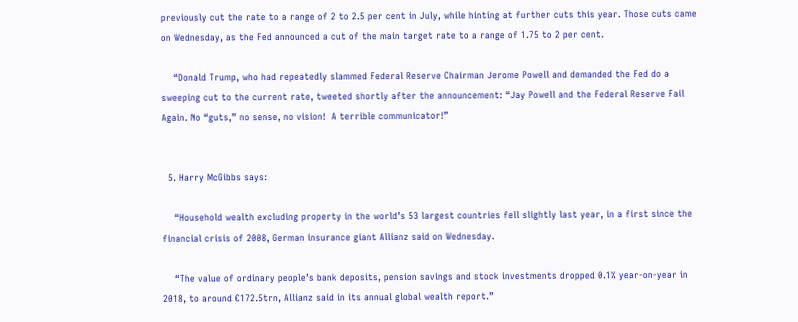previously cut the rate to a range of 2 to 2.5 per cent in July, while hinting at further cuts this year. Those cuts came on Wednesday, as the Fed announced a cut of the main target rate to a range of 1.75 to 2 per cent.

    “Donald Trump, who had repeatedly slammed Federal Reserve Chairman Jerome Powell and demanded the Fed do a sweeping cut to the current rate, tweeted shortly after the announcement: “Jay Powell and the Federal Reserve Fail Again. No “guts,” no sense, no vision!  A terrible communicator!”


  5. Harry McGibbs says:

    “Household wealth excluding property in the world’s 53 largest countries fell slightly last year, in a first since the financial crisis of 2008, German insurance giant Allianz said on Wednesday.

    “The value of ordinary people’s bank deposits, pension savings and stock investments dropped 0.1% year-on-year in 2018, to around €172.5trn, Allianz said in its annual global wealth report.”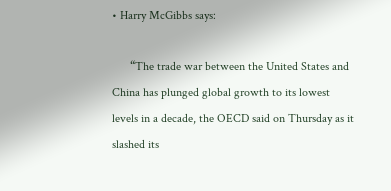• Harry McGibbs says:

      “The trade war between the United States and China has plunged global growth to its lowest levels in a decade, the OECD said on Thursday as it slashed its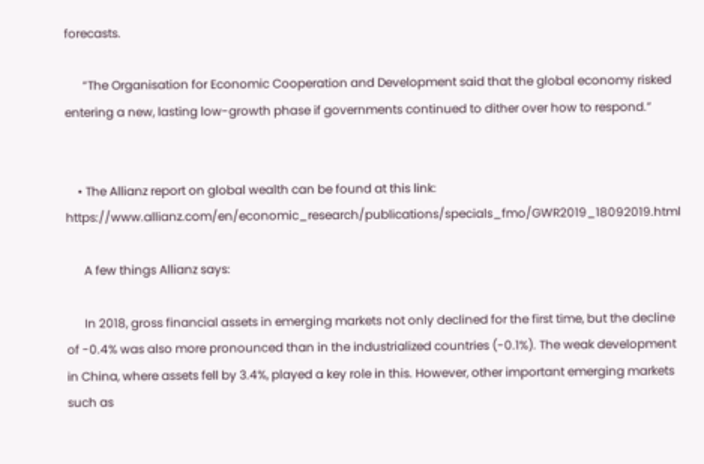forecasts.

      “The Organisation for Economic Cooperation and Development said that the global economy risked entering a new, lasting low-growth phase if governments continued to dither over how to respond.”


    • The Allianz report on global wealth can be found at this link: https://www.allianz.com/en/economic_research/publications/specials_fmo/GWR2019_18092019.html

      A few things Allianz says:

      In 2018, gross financial assets in emerging markets not only declined for the first time, but the decline of -0.4% was also more pronounced than in the industrialized countries (-0.1%). The weak development in China, where assets fell by 3.4%, played a key role in this. However, other important emerging markets such as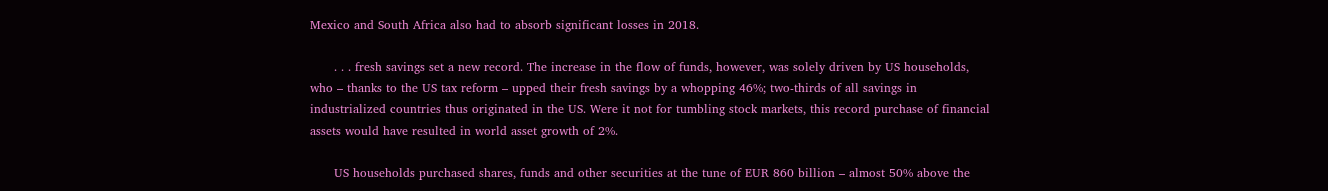Mexico and South Africa also had to absorb significant losses in 2018.

      . . . fresh savings set a new record. The increase in the flow of funds, however, was solely driven by US households, who – thanks to the US tax reform – upped their fresh savings by a whopping 46%; two-thirds of all savings in industrialized countries thus originated in the US. Were it not for tumbling stock markets, this record purchase of financial assets would have resulted in world asset growth of 2%.

      US households purchased shares, funds and other securities at the tune of EUR 860 billion – almost 50% above the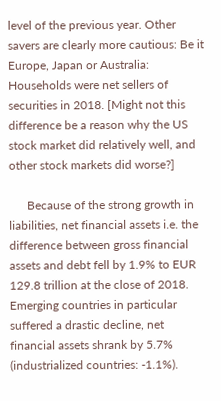level of the previous year. Other savers are clearly more cautious: Be it Europe, Japan or Australia: Households were net sellers of securities in 2018. [Might not this difference be a reason why the US stock market did relatively well, and other stock markets did worse?]

      Because of the strong growth in liabilities, net financial assets i.e. the difference between gross financial assets and debt fell by 1.9% to EUR 129.8 trillion at the close of 2018. Emerging countries in particular suffered a drastic decline, net financial assets shrank by 5.7% (industrialized countries: -1.1%).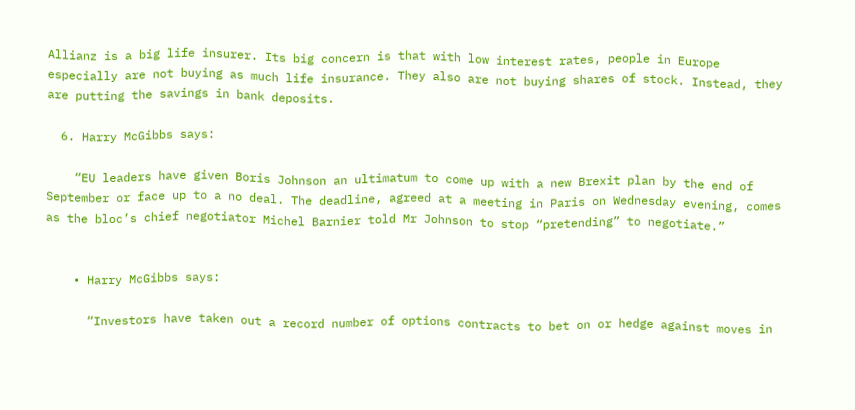Allianz is a big life insurer. Its big concern is that with low interest rates, people in Europe especially are not buying as much life insurance. They also are not buying shares of stock. Instead, they are putting the savings in bank deposits.

  6. Harry McGibbs says:

    “EU leaders have given Boris Johnson an ultimatum to come up with a new Brexit plan by the end of September or face up to a no deal. The deadline, agreed at a meeting in Paris on Wednesday evening, comes as the bloc’s chief negotiator Michel Barnier told Mr Johnson to stop “pretending” to negotiate.”


    • Harry McGibbs says:

      “Investors have taken out a record number of options contracts to bet on or hedge against moves in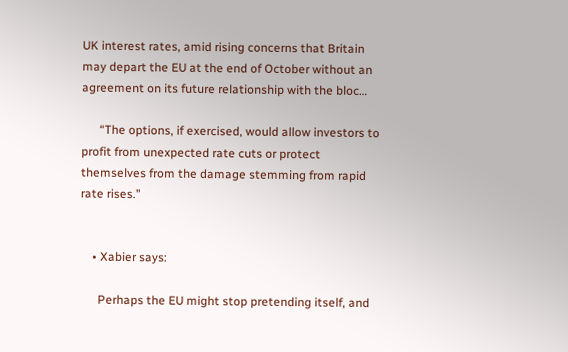UK interest rates, amid rising concerns that Britain may depart the EU at the end of October without an agreement on its future relationship with the bloc…

      “The options, if exercised, would allow investors to profit from unexpected rate cuts or protect themselves from the damage stemming from rapid rate rises.”


    • Xabier says:

      Perhaps the EU might stop pretending itself, and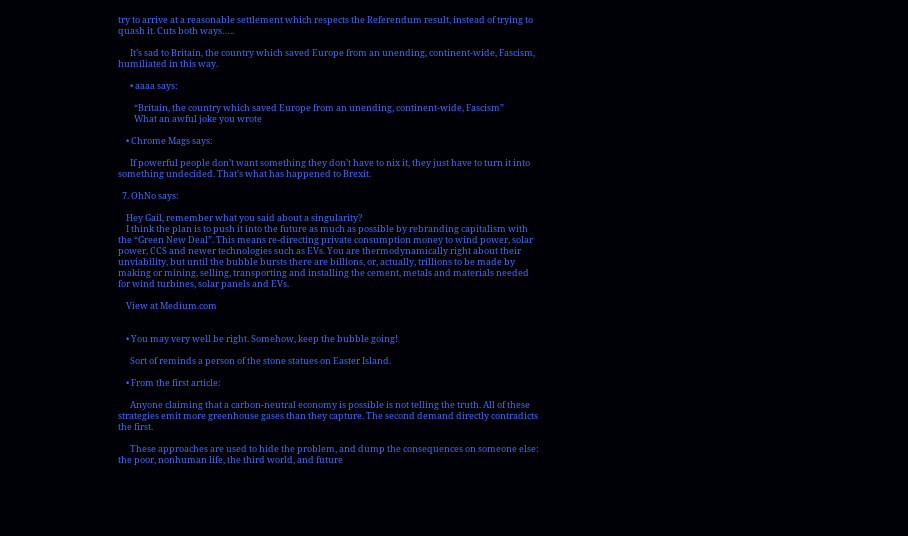try to arrive at a reasonable settlement which respects the Referendum result, instead of trying to quash it. Cuts both ways…..

      It’s sad to Britain, the country which saved Europe from an unending, continent-wide, Fascism, humiliated in this way.

      • aaaa says:

        “Britain, the country which saved Europe from an unending, continent-wide, Fascism”
        What an awful joke you wrote

    • Chrome Mags says:

      If powerful people don’t want something they don’t have to nix it, they just have to turn it into something undecided. That’s what has happened to Brexit.

  7. OhNo says:

    Hey Gail, remember what you said about a singularity?
    I think the plan is to push it into the future as much as possible by rebranding capitalism with the “Green New Deal”. This means re-directing private consumption money to wind power, solar power, CCS and newer technologies such as EVs. You are thermodynamically right about their unviability, but until the bubble bursts there are billions, or, actually, trillions to be made by making or mining, selling, transporting and installing the cement, metals and materials needed for wind turbines, solar panels and EVs.

    View at Medium.com


    • You may very well be right. Somehow, keep the bubble going!

      Sort of reminds a person of the stone statues on Easter Island.

    • From the first article:

      Anyone claiming that a carbon-neutral economy is possible is not telling the truth. All of these strategies emit more greenhouse gases than they capture. The second demand directly contradicts the first.

      These approaches are used to hide the problem, and dump the consequences on someone else: the poor, nonhuman life, the third world, and future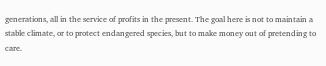generations, all in the service of profits in the present. The goal here is not to maintain a stable climate, or to protect endangered species, but to make money out of pretending to care.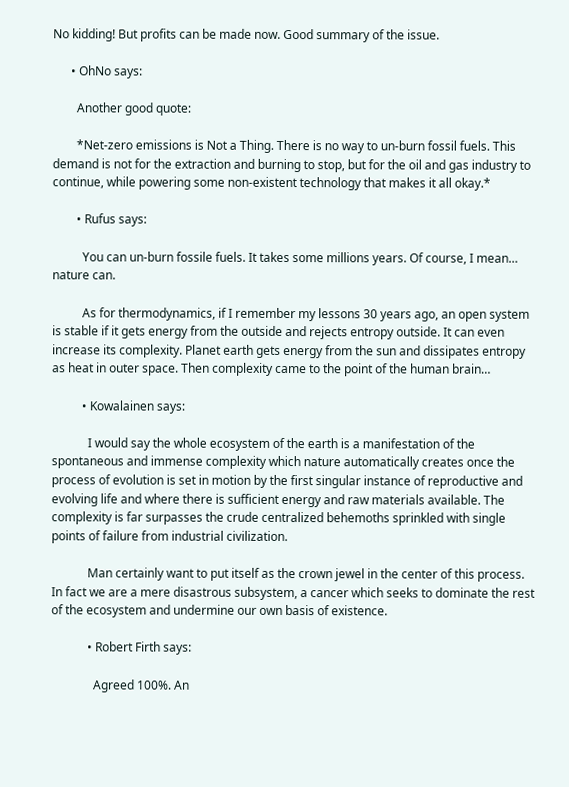No kidding! But profits can be made now. Good summary of the issue.

      • OhNo says:

        Another good quote:

        *Net-zero emissions is Not a Thing. There is no way to un-burn fossil fuels. This demand is not for the extraction and burning to stop, but for the oil and gas industry to continue, while powering some non-existent technology that makes it all okay.*

        • Rufus says:

          You can un-burn fossile fuels. It takes some millions years. Of course, I mean… nature can.

          As for thermodynamics, if I remember my lessons 30 years ago, an open system is stable if it gets energy from the outside and rejects entropy outside. It can even increase its complexity. Planet earth gets energy from the sun and dissipates entropy as heat in outer space. Then complexity came to the point of the human brain…

          • Kowalainen says:

            I would say the whole ecosystem of the earth is a manifestation of the spontaneous and immense complexity which nature automatically creates once the process of evolution is set in motion by the first singular instance of reproductive and evolving life and where there is sufficient energy and raw materials available. The complexity is far surpasses the crude centralized behemoths sprinkled with single points of failure from industrial civilization.

            Man certainly want to put itself as the crown jewel in the center of this process. In fact we are a mere disastrous subsystem, a cancer which seeks to dominate the rest of the ecosystem and undermine our own basis of existence.

            • Robert Firth says:

              Agreed 100%. An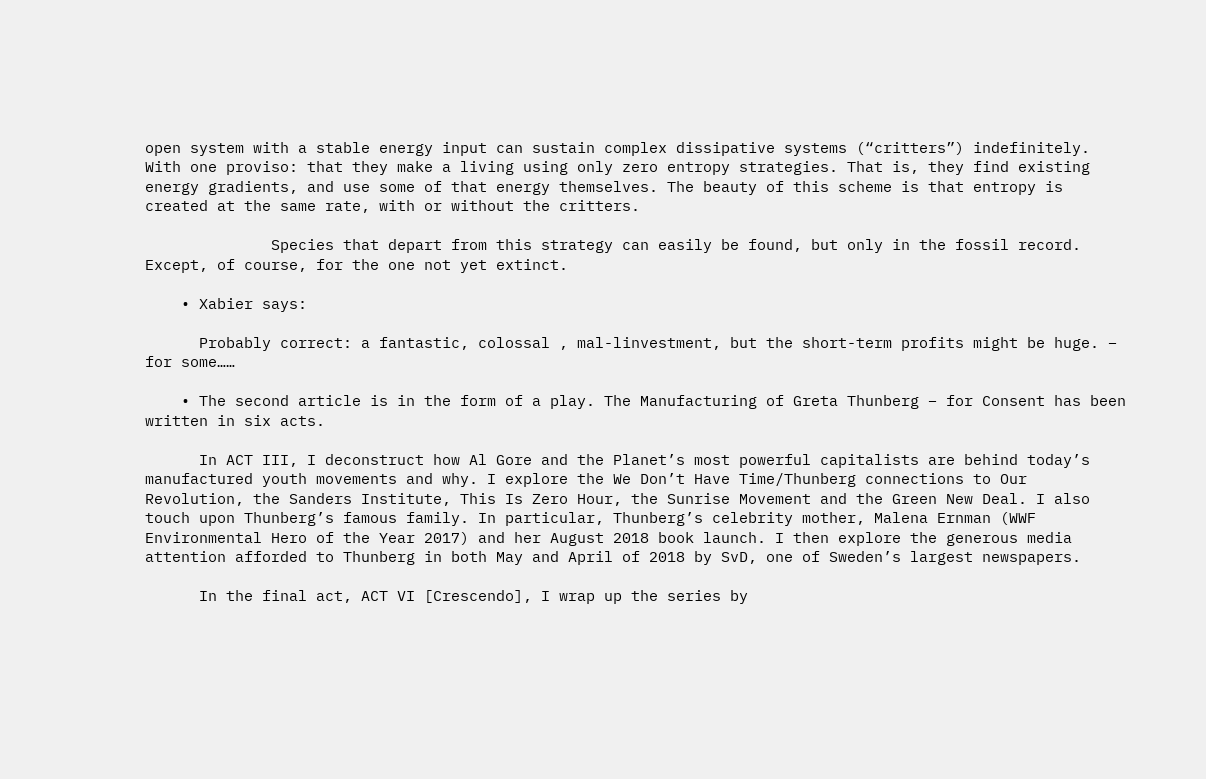open system with a stable energy input can sustain complex dissipative systems (“critters”) indefinitely. With one proviso: that they make a living using only zero entropy strategies. That is, they find existing energy gradients, and use some of that energy themselves. The beauty of this scheme is that entropy is created at the same rate, with or without the critters.

              Species that depart from this strategy can easily be found, but only in the fossil record. Except, of course, for the one not yet extinct.

    • Xabier says:

      Probably correct: a fantastic, colossal , mal-linvestment, but the short-term profits might be huge. – for some……

    • The second article is in the form of a play. The Manufacturing of Greta Thunberg – for Consent has been written in six acts.

      In ACT III, I deconstruct how Al Gore and the Planet’s most powerful capitalists are behind today’s manufactured youth movements and why. I explore the We Don’t Have Time/Thunberg connections to Our Revolution, the Sanders Institute, This Is Zero Hour, the Sunrise Movement and the Green New Deal. I also touch upon Thunberg’s famous family. In particular, Thunberg’s celebrity mother, Malena Ernman (WWF Environmental Hero of the Year 2017) and her August 2018 book launch. I then explore the generous media attention afforded to Thunberg in both May and April of 2018 by SvD, one of Sweden’s largest newspapers.

      In the final act, ACT VI [Crescendo], I wrap up the series by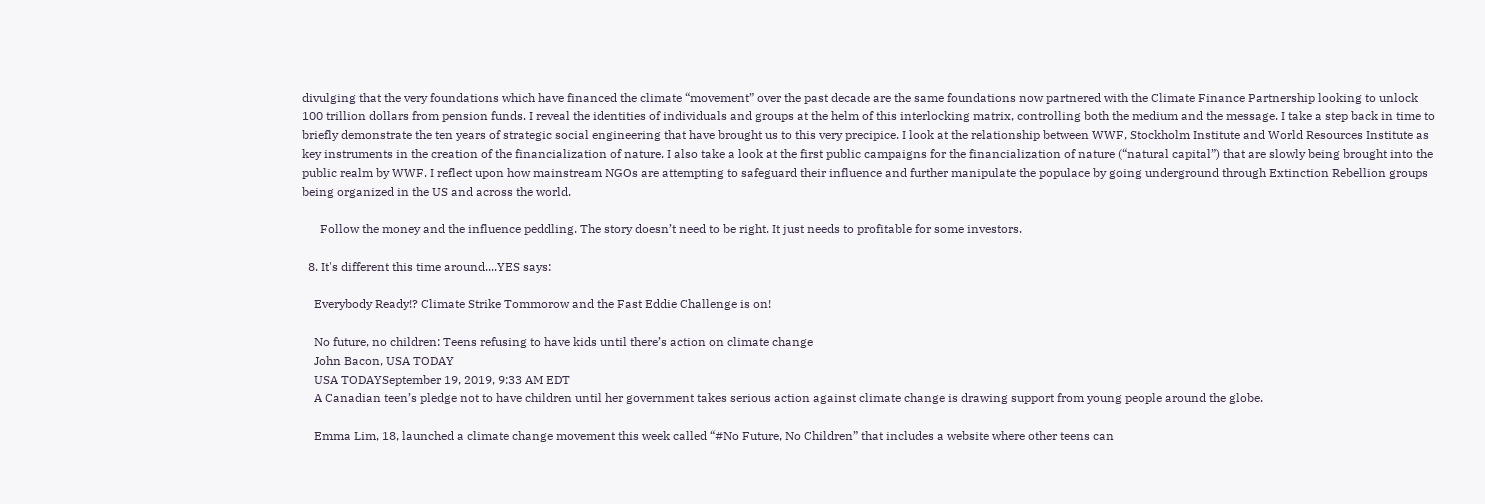divulging that the very foundations which have financed the climate “movement” over the past decade are the same foundations now partnered with the Climate Finance Partnership looking to unlock 100 trillion dollars from pension funds. I reveal the identities of individuals and groups at the helm of this interlocking matrix, controlling both the medium and the message. I take a step back in time to briefly demonstrate the ten years of strategic social engineering that have brought us to this very precipice. I look at the relationship between WWF, Stockholm Institute and World Resources Institute as key instruments in the creation of the financialization of nature. I also take a look at the first public campaigns for the financialization of nature (“natural capital”) that are slowly being brought into the public realm by WWF. I reflect upon how mainstream NGOs are attempting to safeguard their influence and further manipulate the populace by going underground through Extinction Rebellion groups being organized in the US and across the world.

      Follow the money and the influence peddling. The story doesn’t need to be right. It just needs to profitable for some investors.

  8. It's different this time around....YES says:

    Everybody Ready!? Climate Strike Tommorow and the Fast Eddie Challenge is on!

    No future, no children: Teens refusing to have kids until there’s action on climate change
    John Bacon, USA TODAY
    USA TODAYSeptember 19, 2019, 9:33 AM EDT
    A Canadian teen’s pledge not to have children until her government takes serious action against climate change is drawing support from young people around the globe.

    Emma Lim, 18, launched a climate change movement this week called “#No Future, No Children” that includes a website where other teens can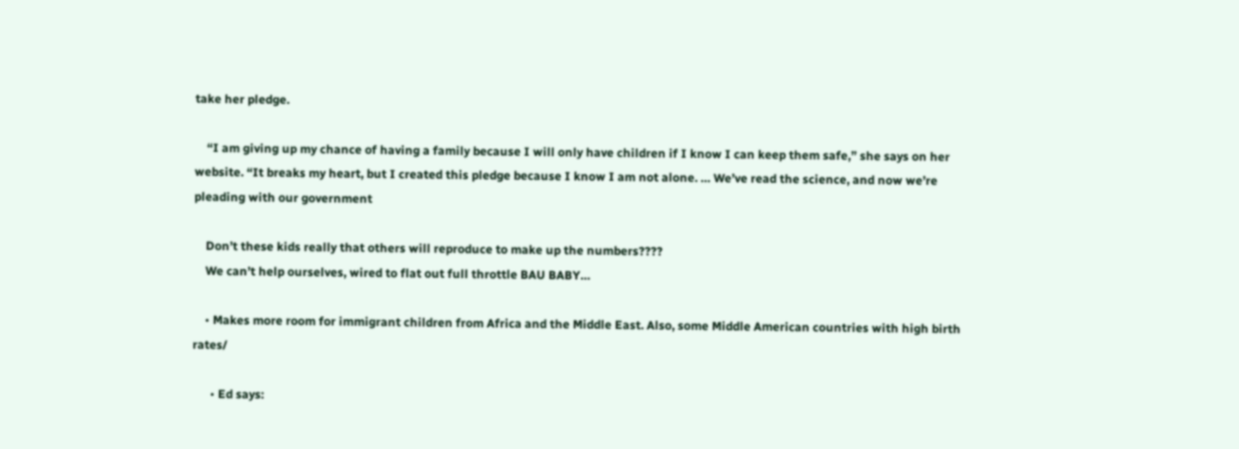take her pledge.

    “I am giving up my chance of having a family because I will only have children if I know I can keep them safe,” she says on her website. “It breaks my heart, but I created this pledge because I know I am not alone. … We’ve read the science, and now we’re pleading with our government

    Don’t these kids really that others will reproduce to make up the numbers????
    We can’t help ourselves, wired to flat out full throttle BAU BABY…

    • Makes more room for immigrant children from Africa and the Middle East. Also, some Middle American countries with high birth rates/

      • Ed says: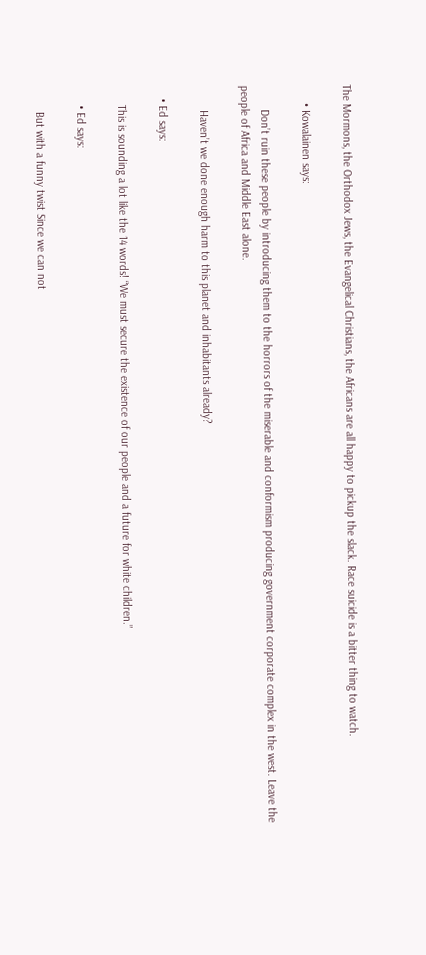The Mormons, the Orthodox Jews, the Evangelical Christians, the Africans are all happy to pickup the slack. Race suicide is a bitter thing to watch.

      • Kowalainen says:

        Don’t ruin these people by introducing them to the horrors of the miserable and conformism producing government corporate complex in the west. Leave the people of Africa and Middle East alone.

        Haven’t we done enough harm to this planet and inhabitants already?

    • Ed says:

      This is sounding a lot like the 14 words! “We must secure the existence of our people and a future for white children.”

      • Ed says:

        But with a funny twist Since we can not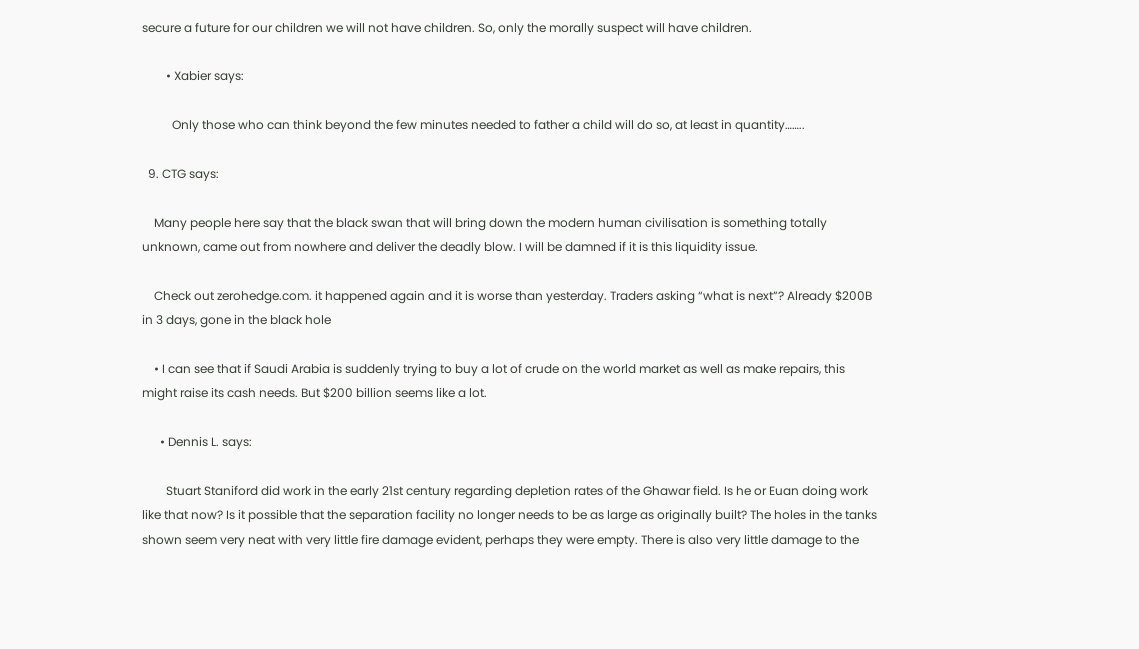secure a future for our children we will not have children. So, only the morally suspect will have children.

        • Xabier says:

          Only those who can think beyond the few minutes needed to father a child will do so, at least in quantity……..

  9. CTG says:

    Many people here say that the black swan that will bring down the modern human civilisation is something totally unknown, came out from nowhere and deliver the deadly blow. I will be damned if it is this liquidity issue.

    Check out zerohedge.com. it happened again and it is worse than yesterday. Traders asking “what is next”? Already $200B in 3 days, gone in the black hole

    • I can see that if Saudi Arabia is suddenly trying to buy a lot of crude on the world market as well as make repairs, this might raise its cash needs. But $200 billion seems like a lot.

      • Dennis L. says:

        Stuart Staniford did work in the early 21st century regarding depletion rates of the Ghawar field. Is he or Euan doing work like that now? Is it possible that the separation facility no longer needs to be as large as originally built? The holes in the tanks shown seem very neat with very little fire damage evident, perhaps they were empty. There is also very little damage to the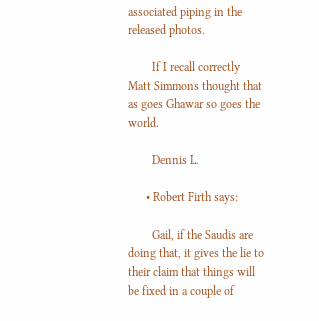associated piping in the released photos.

        If I recall correctly Matt Simmons thought that as goes Ghawar so goes the world.

        Dennis L.

      • Robert Firth says:

        Gail, if the Saudis are doing that, it gives the lie to their claim that things will be fixed in a couple of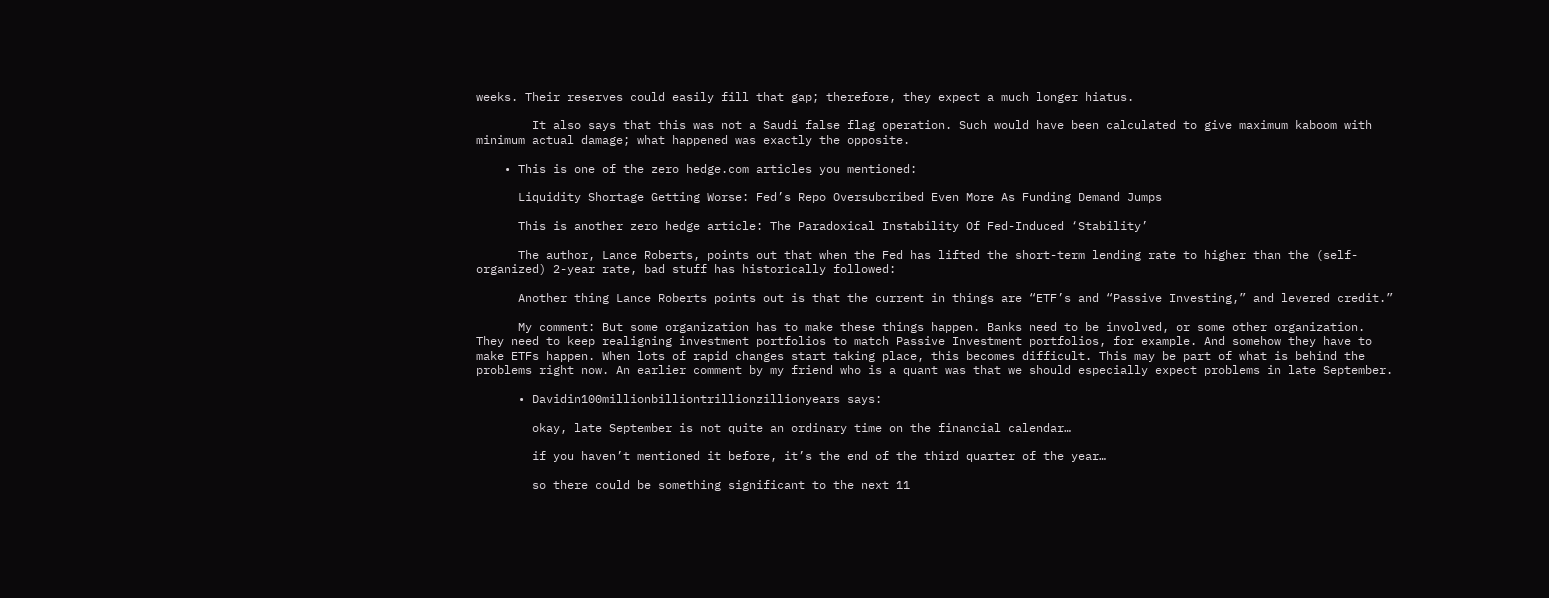weeks. Their reserves could easily fill that gap; therefore, they expect a much longer hiatus.

        It also says that this was not a Saudi false flag operation. Such would have been calculated to give maximum kaboom with minimum actual damage; what happened was exactly the opposite.

    • This is one of the zero hedge.com articles you mentioned:

      Liquidity Shortage Getting Worse: Fed’s Repo Oversubcribed Even More As Funding Demand Jumps

      This is another zero hedge article: The Paradoxical Instability Of Fed-Induced ‘Stability’

      The author, Lance Roberts, points out that when the Fed has lifted the short-term lending rate to higher than the (self-organized) 2-year rate, bad stuff has historically followed:

      Another thing Lance Roberts points out is that the current in things are “ETF’s and “Passive Investing,” and levered credit.”

      My comment: But some organization has to make these things happen. Banks need to be involved, or some other organization. They need to keep realigning investment portfolios to match Passive Investment portfolios, for example. And somehow they have to make ETFs happen. When lots of rapid changes start taking place, this becomes difficult. This may be part of what is behind the problems right now. An earlier comment by my friend who is a quant was that we should especially expect problems in late September.

      • Davidin100millionbilliontrillionzillionyears says:

        okay, late September is not quite an ordinary time on the financial calendar…

        if you haven’t mentioned it before, it’s the end of the third quarter of the year…

        so there could be something significant to the next 11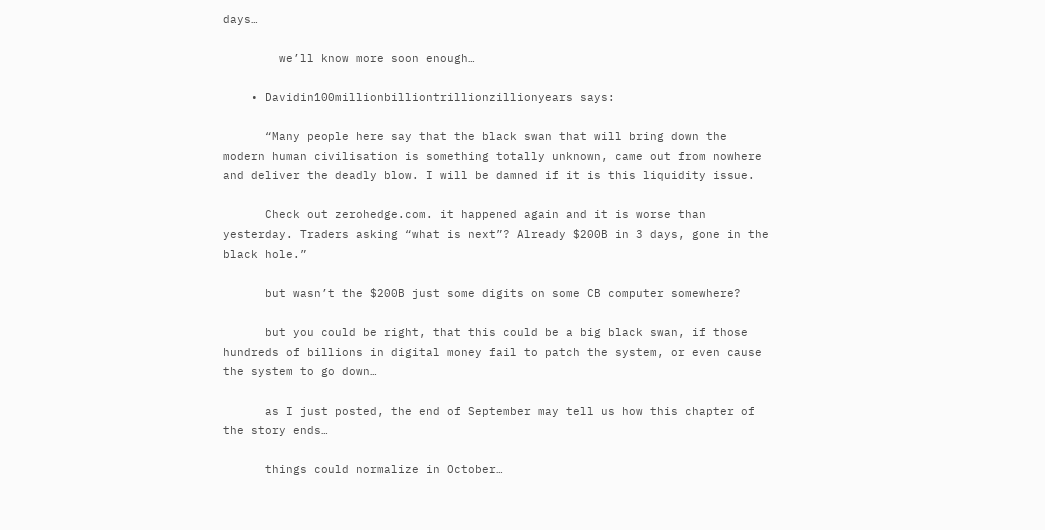days…

        we’ll know more soon enough…

    • Davidin100millionbilliontrillionzillionyears says:

      “Many people here say that the black swan that will bring down the modern human civilisation is something totally unknown, came out from nowhere and deliver the deadly blow. I will be damned if it is this liquidity issue.

      Check out zerohedge.com. it happened again and it is worse than yesterday. Traders asking “what is next”? Already $200B in 3 days, gone in the black hole.”

      but wasn’t the $200B just some digits on some CB computer somewhere?

      but you could be right, that this could be a big black swan, if those hundreds of billions in digital money fail to patch the system, or even cause the system to go down…

      as I just posted, the end of September may tell us how this chapter of the story ends…

      things could normalize in October…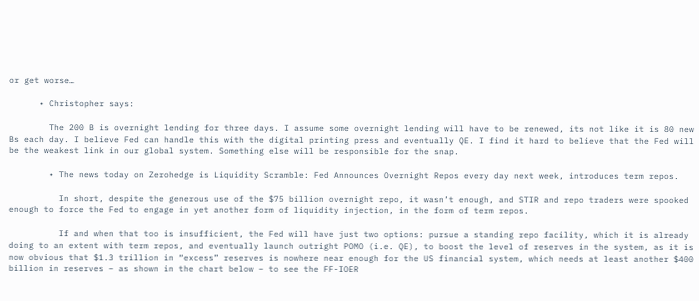or get worse…

      • Christopher says:

        The 200 B is overnight lending for three days. I assume some overnight lending will have to be renewed, its not like it is 80 new Bs each day. I believe Fed can handle this with the digital printing press and eventually QE. I find it hard to believe that the Fed will be the weakest link in our global system. Something else will be responsible for the snap.

        • The news today on Zerohedge is Liquidity Scramble: Fed Announces Overnight Repos every day next week, introduces term repos.

          In short, despite the generous use of the $75 billion overnight repo, it wasn’t enough, and STIR and repo traders were spooked enough to force the Fed to engage in yet another form of liquidity injection, in the form of term repos.

          If and when that too is insufficient, the Fed will have just two options: pursue a standing repo facility, which it is already doing to an extent with term repos, and eventually launch outright POMO (i.e. QE), to boost the level of reserves in the system, as it is now obvious that $1.3 trillion in “excess” reserves is nowhere near enough for the US financial system, which needs at least another $400 billion in reserves – as shown in the chart below – to see the FF-IOER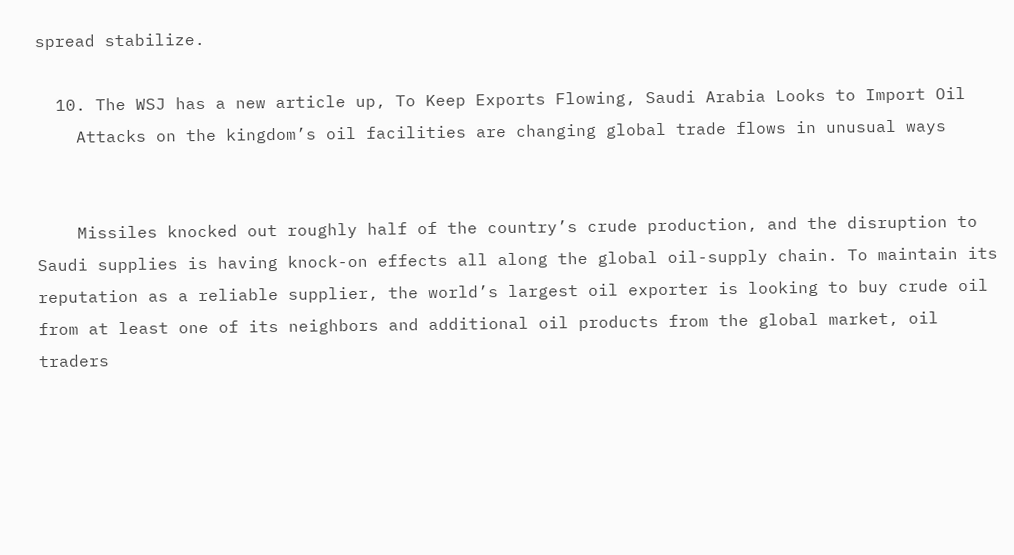spread stabilize.

  10. The WSJ has a new article up, To Keep Exports Flowing, Saudi Arabia Looks to Import Oil
    Attacks on the kingdom’s oil facilities are changing global trade flows in unusual ways


    Missiles knocked out roughly half of the country’s crude production, and the disruption to Saudi supplies is having knock-on effects all along the global oil-supply chain. To maintain its reputation as a reliable supplier, the world’s largest oil exporter is looking to buy crude oil from at least one of its neighbors and additional oil products from the global market, oil traders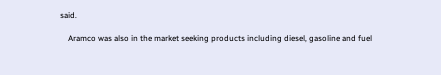said.

    Aramco was also in the market seeking products including diesel, gasoline and fuel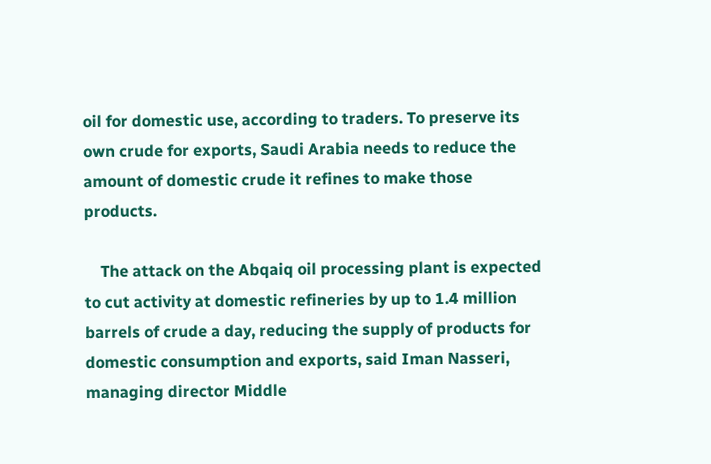oil for domestic use, according to traders. To preserve its own crude for exports, Saudi Arabia needs to reduce the amount of domestic crude it refines to make those products.

    The attack on the Abqaiq oil processing plant is expected to cut activity at domestic refineries by up to 1.4 million barrels of crude a day, reducing the supply of products for domestic consumption and exports, said Iman Nasseri, managing director Middle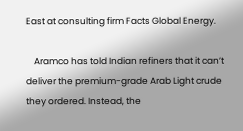East at consulting firm Facts Global Energy.

    Aramco has told Indian refiners that it can’t deliver the premium-grade Arab Light crude they ordered. Instead, the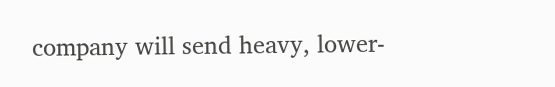company will send heavy, lower-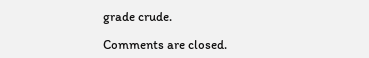grade crude.

Comments are closed.